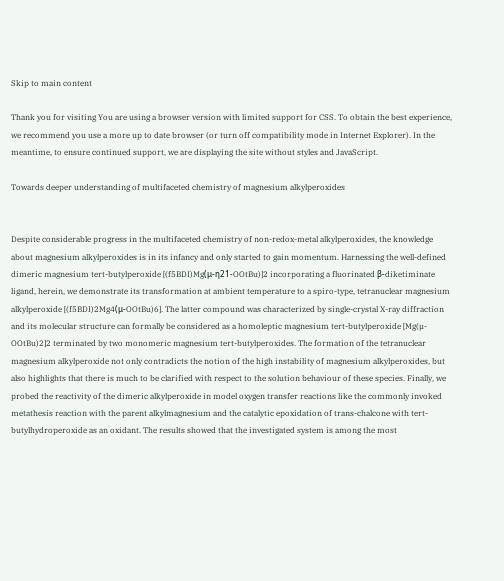Skip to main content

Thank you for visiting You are using a browser version with limited support for CSS. To obtain the best experience, we recommend you use a more up to date browser (or turn off compatibility mode in Internet Explorer). In the meantime, to ensure continued support, we are displaying the site without styles and JavaScript.

Towards deeper understanding of multifaceted chemistry of magnesium alkylperoxides


Despite considerable progress in the multifaceted chemistry of non-redox-metal alkylperoxides, the knowledge about magnesium alkylperoxides is in its infancy and only started to gain momentum. Harnessing the well-defined dimeric magnesium tert-butylperoxide [(f5BDI)Mg(μ-η21-OOtBu)]2 incorporating a fluorinated β-diketiminate ligand, herein, we demonstrate its transformation at ambient temperature to a spiro-type, tetranuclear magnesium alkylperoxide [(f5BDI)2Mg4(μ-OOtBu)6]. The latter compound was characterized by single-crystal X-ray diffraction and its molecular structure can formally be considered as a homoleptic magnesium tert-butylperoxide [Mg(µ-OOtBu)2]2 terminated by two monomeric magnesium tert-butylperoxides. The formation of the tetranuclear magnesium alkylperoxide not only contradicts the notion of the high instability of magnesium alkylperoxides, but also highlights that there is much to be clarified with respect to the solution behaviour of these species. Finally, we probed the reactivity of the dimeric alkylperoxide in model oxygen transfer reactions like the commonly invoked metathesis reaction with the parent alkylmagnesium and the catalytic epoxidation of trans-chalcone with tert-butylhydroperoxide as an oxidant. The results showed that the investigated system is among the most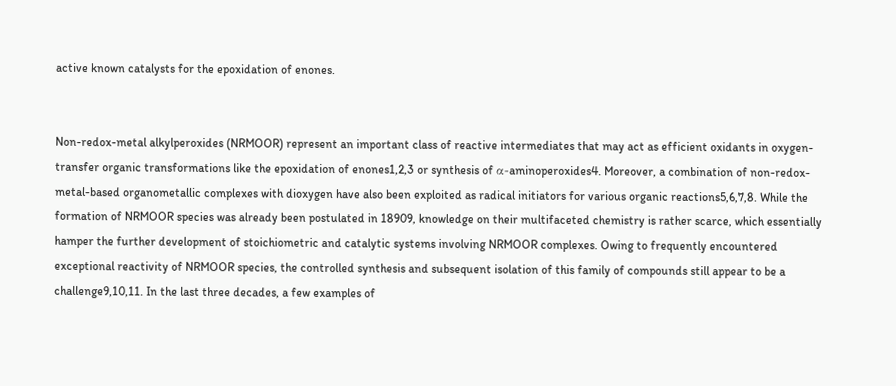active known catalysts for the epoxidation of enones.


Non-redox-metal alkylperoxides (NRMOOR) represent an important class of reactive intermediates that may act as efficient oxidants in oxygen-transfer organic transformations like the epoxidation of enones1,2,3 or synthesis of α-aminoperoxides4. Moreover, a combination of non-redox-metal-based organometallic complexes with dioxygen have also been exploited as radical initiators for various organic reactions5,6,7,8. While the formation of NRMOOR species was already been postulated in 18909, knowledge on their multifaceted chemistry is rather scarce, which essentially hamper the further development of stoichiometric and catalytic systems involving NRMOOR complexes. Owing to frequently encountered exceptional reactivity of NRMOOR species, the controlled synthesis and subsequent isolation of this family of compounds still appear to be a challenge9,10,11. In the last three decades, a few examples of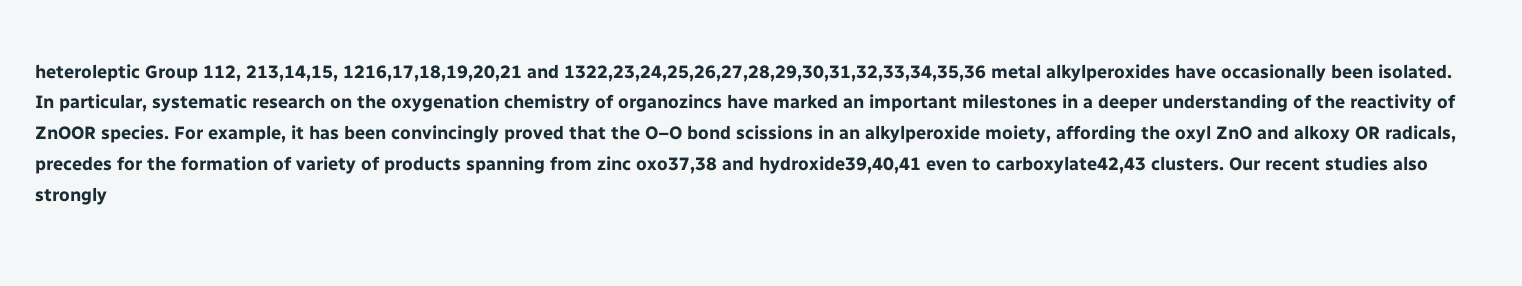heteroleptic Group 112, 213,14,15, 1216,17,18,19,20,21 and 1322,23,24,25,26,27,28,29,30,31,32,33,34,35,36 metal alkylperoxides have occasionally been isolated. In particular, systematic research on the oxygenation chemistry of organozincs have marked an important milestones in a deeper understanding of the reactivity of ZnOOR species. For example, it has been convincingly proved that the O–O bond scissions in an alkylperoxide moiety, affording the oxyl ZnO and alkoxy OR radicals, precedes for the formation of variety of products spanning from zinc oxo37,38 and hydroxide39,40,41 even to carboxylate42,43 clusters. Our recent studies also strongly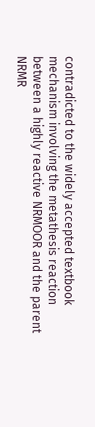contradicted to the widely accepted textbook mechanism involving the metathesis reaction between a highly reactive NRMOOR and the parent NRMR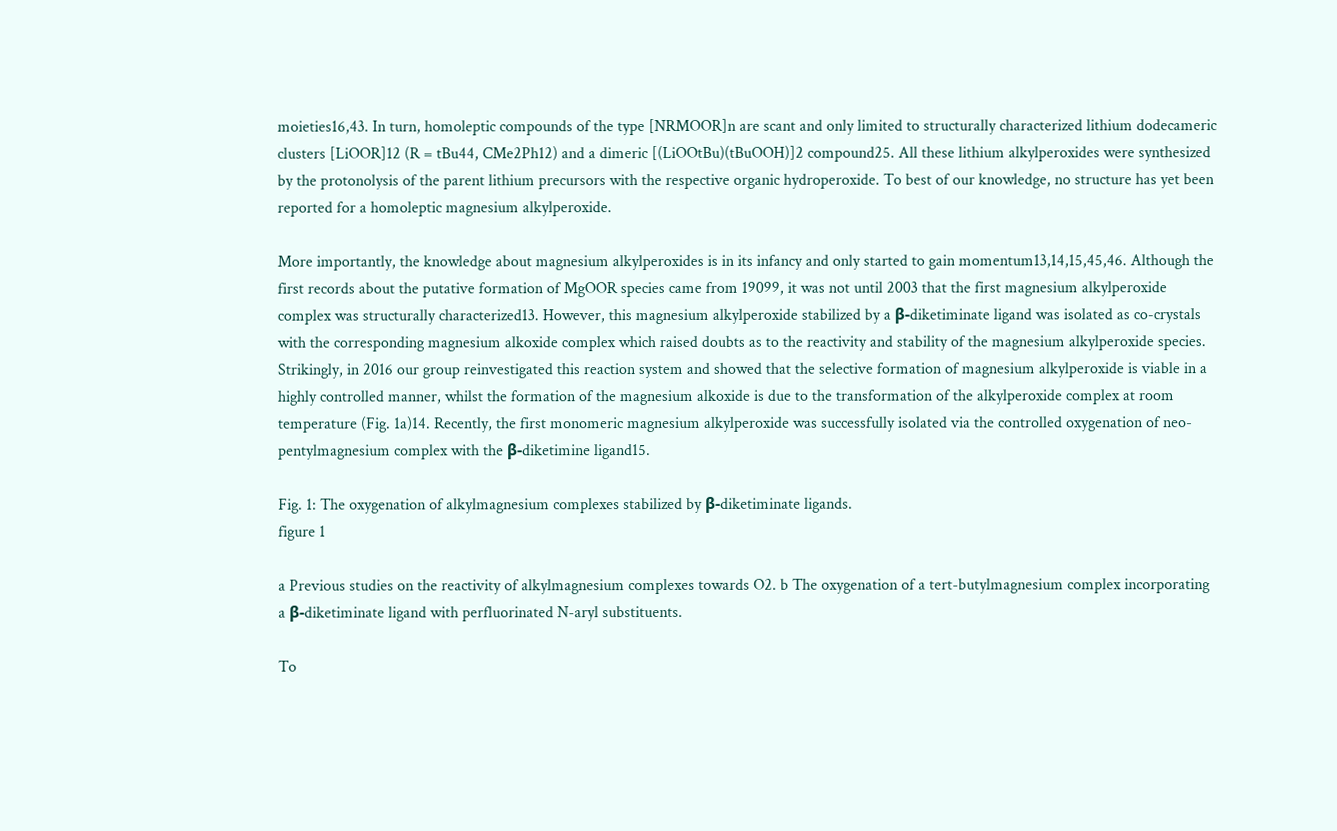moieties16,43. In turn, homoleptic compounds of the type [NRMOOR]n are scant and only limited to structurally characterized lithium dodecameric clusters [LiOOR]12 (R = tBu44, CMe2Ph12) and a dimeric [(LiOOtBu)(tBuOOH)]2 compound25. All these lithium alkylperoxides were synthesized by the protonolysis of the parent lithium precursors with the respective organic hydroperoxide. To best of our knowledge, no structure has yet been reported for a homoleptic magnesium alkylperoxide.

More importantly, the knowledge about magnesium alkylperoxides is in its infancy and only started to gain momentum13,14,15,45,46. Although the first records about the putative formation of MgOOR species came from 19099, it was not until 2003 that the first magnesium alkylperoxide complex was structurally characterized13. However, this magnesium alkylperoxide stabilized by a β-diketiminate ligand was isolated as co-crystals with the corresponding magnesium alkoxide complex which raised doubts as to the reactivity and stability of the magnesium alkylperoxide species. Strikingly, in 2016 our group reinvestigated this reaction system and showed that the selective formation of magnesium alkylperoxide is viable in a highly controlled manner, whilst the formation of the magnesium alkoxide is due to the transformation of the alkylperoxide complex at room temperature (Fig. 1a)14. Recently, the first monomeric magnesium alkylperoxide was successfully isolated via the controlled oxygenation of neo-pentylmagnesium complex with the β-diketimine ligand15.

Fig. 1: The oxygenation of alkylmagnesium complexes stabilized by β-diketiminate ligands.
figure 1

a Previous studies on the reactivity of alkylmagnesium complexes towards O2. b The oxygenation of a tert-butylmagnesium complex incorporating a β-diketiminate ligand with perfluorinated N-aryl substituents.

To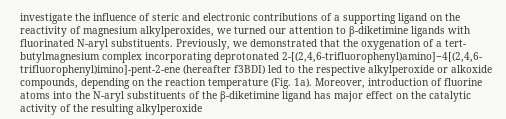investigate the influence of steric and electronic contributions of a supporting ligand on the reactivity of magnesium alkylperoxides, we turned our attention to β-diketimine ligands with fluorinated N-aryl substituents. Previously, we demonstrated that the oxygenation of a tert-butylmagnesium complex incorporating deprotonated 2-[(2,4,6-trifluorophenyl)amino]−4[(2,4,6-trifluorophenyl)imino]-pent-2-ene (hereafter f3BDI) led to the respective alkylperoxide or alkoxide compounds, depending on the reaction temperature (Fig. 1a). Moreover, introduction of fluorine atoms into the N-aryl substituents of the β-diketimine ligand has major effect on the catalytic activity of the resulting alkylperoxide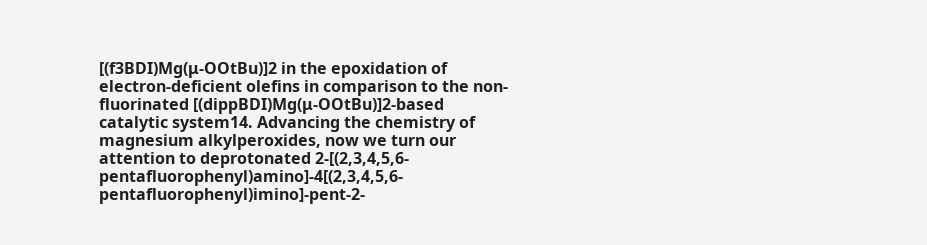[(f3BDI)Mg(μ-OOtBu)]2 in the epoxidation of electron-deficient olefins in comparison to the non-fluorinated [(dippBDI)Mg(μ-OOtBu)]2-based catalytic system14. Advancing the chemistry of magnesium alkylperoxides, now we turn our attention to deprotonated 2-[(2,3,4,5,6-pentafluorophenyl)amino]-4[(2,3,4,5,6-pentafluorophenyl)imino]-pent-2-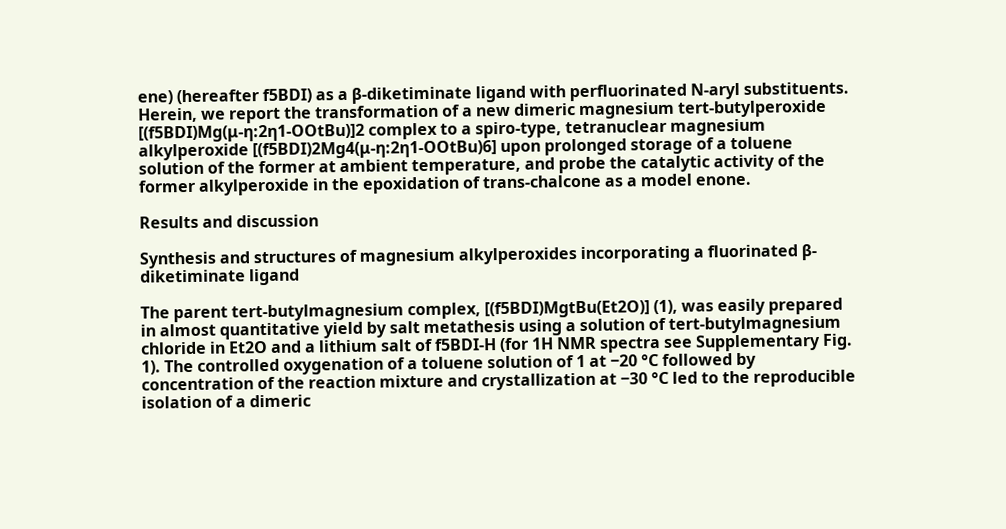ene) (hereafter f5BDI) as a β-diketiminate ligand with perfluorinated N-aryl substituents. Herein, we report the transformation of a new dimeric magnesium tert-butylperoxide [(f5BDI)Mg(μ-η:2η1-OOtBu)]2 complex to a spiro-type, tetranuclear magnesium alkylperoxide [(f5BDI)2Mg4(μ-η:2η1-OOtBu)6] upon prolonged storage of a toluene solution of the former at ambient temperature, and probe the catalytic activity of the former alkylperoxide in the epoxidation of trans-chalcone as a model enone.

Results and discussion

Synthesis and structures of magnesium alkylperoxides incorporating a fluorinated β-diketiminate ligand

The parent tert-butylmagnesium complex, [(f5BDI)MgtBu(Et2O)] (1), was easily prepared in almost quantitative yield by salt metathesis using a solution of tert-butylmagnesium chloride in Et2O and a lithium salt of f5BDI-H (for 1H NMR spectra see Supplementary Fig. 1). The controlled oxygenation of a toluene solution of 1 at −20 °C followed by concentration of the reaction mixture and crystallization at −30 °C led to the reproducible isolation of a dimeric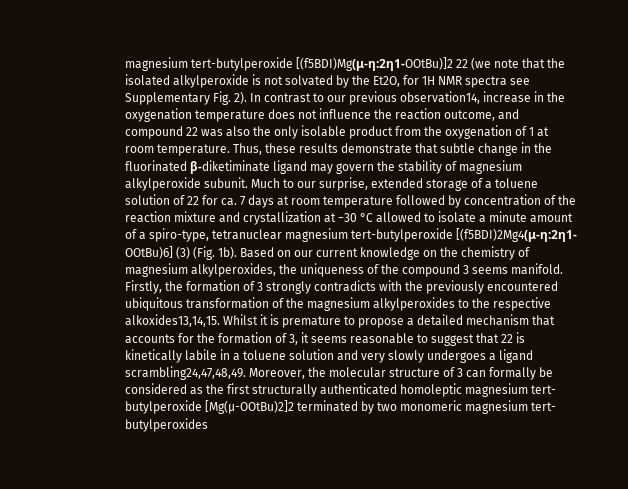magnesium tert-butylperoxide [(f5BDI)Mg(μ-η:2η1-OOtBu)]2 22 (we note that the isolated alkylperoxide is not solvated by the Et2O, for 1H NMR spectra see Supplementary Fig. 2). In contrast to our previous observation14, increase in the oxygenation temperature does not influence the reaction outcome, and compound 22 was also the only isolable product from the oxygenation of 1 at room temperature. Thus, these results demonstrate that subtle change in the fluorinated β-diketiminate ligand may govern the stability of magnesium alkylperoxide subunit. Much to our surprise, extended storage of a toluene solution of 22 for ca. 7 days at room temperature followed by concentration of the reaction mixture and crystallization at −30 °C allowed to isolate a minute amount of a spiro-type, tetranuclear magnesium tert-butylperoxide [(f5BDI)2Mg4(μ-η:2η1-OOtBu)6] (3) (Fig. 1b). Based on our current knowledge on the chemistry of magnesium alkylperoxides, the uniqueness of the compound 3 seems manifold. Firstly, the formation of 3 strongly contradicts with the previously encountered ubiquitous transformation of the magnesium alkylperoxides to the respective alkoxides13,14,15. Whilst it is premature to propose a detailed mechanism that accounts for the formation of 3, it seems reasonable to suggest that 22 is kinetically labile in a toluene solution and very slowly undergoes a ligand scrambling24,47,48,49. Moreover, the molecular structure of 3 can formally be considered as the first structurally authenticated homoleptic magnesium tert-butylperoxide [Mg(µ-OOtBu)2]2 terminated by two monomeric magnesium tert-butylperoxides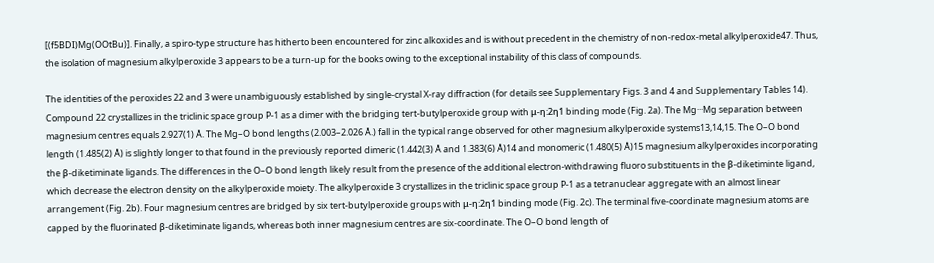[(f5BDI)Mg(OOtBu)]. Finally, a spiro-type structure has hitherto been encountered for zinc alkoxides and is without precedent in the chemistry of non-redox-metal alkylperoxide47. Thus, the isolation of magnesium alkylperoxide 3 appears to be a turn-up for the books owing to the exceptional instability of this class of compounds.

The identities of the peroxides 22 and 3 were unambiguously established by single-crystal X-ray diffraction (for details see Supplementary Figs. 3 and 4 and Supplementary Tables 14). Compound 22 crystallizes in the triclinic space group P-1 as a dimer with the bridging tert-butylperoxide group with μ-η:2η1 binding mode (Fig. 2a). The Mg···Mg separation between magnesium centres equals 2.927(1) Å. The Mg–O bond lengths (2.003–2.026 Å.) fall in the typical range observed for other magnesium alkylperoxide systems13,14,15. The O–O bond length (1.485(2) Å) is slightly longer to that found in the previously reported dimeric (1.442(3) Å and 1.383(6) Å)14 and monomeric (1.480(5) Å)15 magnesium alkylperoxides incorporating the β-diketiminate ligands. The differences in the O–O bond length likely result from the presence of the additional electron-withdrawing fluoro substituents in the β-diketiminte ligand, which decrease the electron density on the alkylperoxide moiety. The alkylperoxide 3 crystallizes in the triclinic space group P-1 as a tetranuclear aggregate with an almost linear arrangement (Fig. 2b). Four magnesium centres are bridged by six tert-butylperoxide groups with μ-η:2η1 binding mode (Fig. 2c). The terminal five-coordinate magnesium atoms are capped by the fluorinated β-diketiminate ligands, whereas both inner magnesium centres are six-coordinate. The O–O bond length of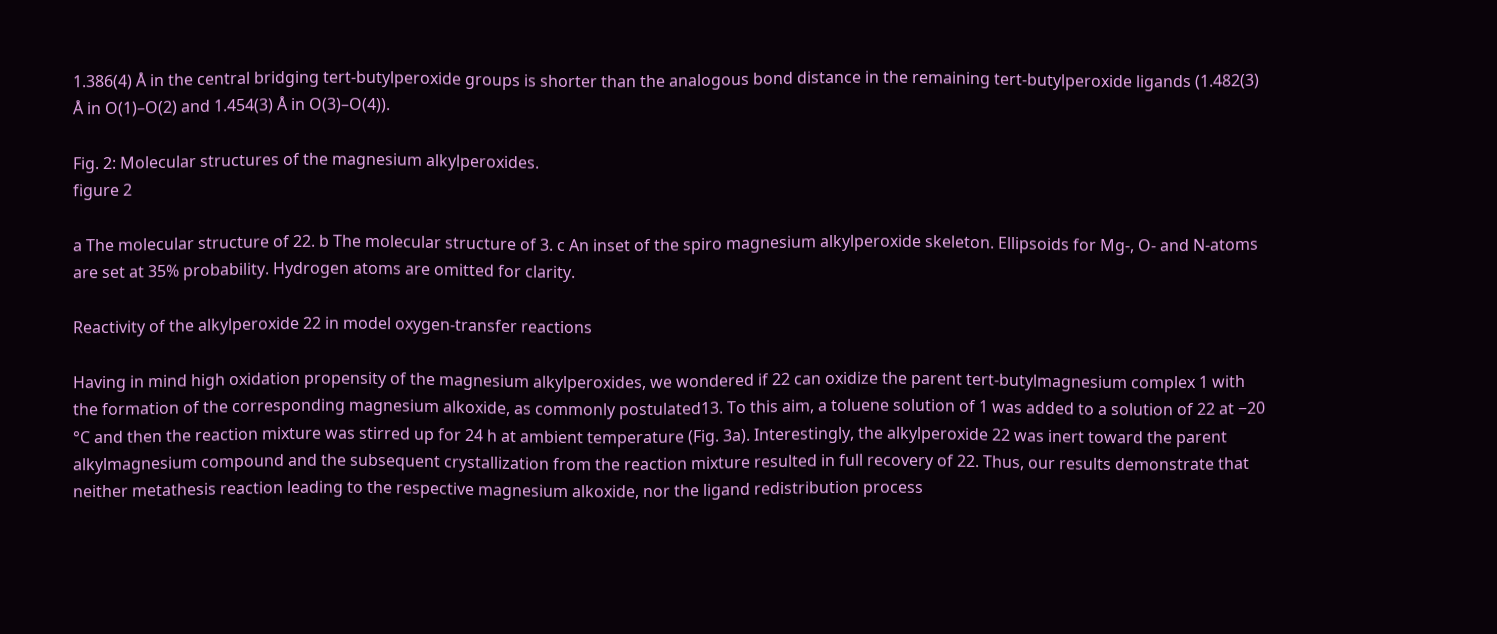1.386(4) Å in the central bridging tert-butylperoxide groups is shorter than the analogous bond distance in the remaining tert-butylperoxide ligands (1.482(3) Å in O(1)–O(2) and 1.454(3) Å in O(3)–O(4)).

Fig. 2: Molecular structures of the magnesium alkylperoxides.
figure 2

a The molecular structure of 22. b The molecular structure of 3. c An inset of the spiro magnesium alkylperoxide skeleton. Ellipsoids for Mg-, O- and N-atoms are set at 35% probability. Hydrogen atoms are omitted for clarity.

Reactivity of the alkylperoxide 22 in model oxygen-transfer reactions

Having in mind high oxidation propensity of the magnesium alkylperoxides, we wondered if 22 can oxidize the parent tert-butylmagnesium complex 1 with the formation of the corresponding magnesium alkoxide, as commonly postulated13. To this aim, a toluene solution of 1 was added to a solution of 22 at −20 °C and then the reaction mixture was stirred up for 24 h at ambient temperature (Fig. 3a). Interestingly, the alkylperoxide 22 was inert toward the parent alkylmagnesium compound and the subsequent crystallization from the reaction mixture resulted in full recovery of 22. Thus, our results demonstrate that neither metathesis reaction leading to the respective magnesium alkoxide, nor the ligand redistribution process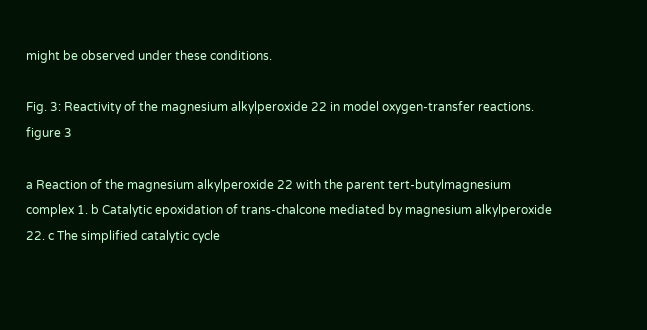might be observed under these conditions.

Fig. 3: Reactivity of the magnesium alkylperoxide 22 in model oxygen-transfer reactions.
figure 3

a Reaction of the magnesium alkylperoxide 22 with the parent tert-butylmagnesium complex 1. b Catalytic epoxidation of trans-chalcone mediated by magnesium alkylperoxide 22. c The simplified catalytic cycle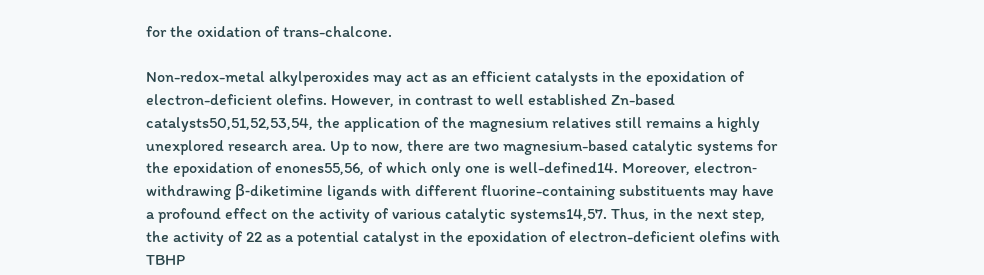for the oxidation of trans-chalcone.

Non-redox-metal alkylperoxides may act as an efficient catalysts in the epoxidation of electron-deficient olefins. However, in contrast to well established Zn-based catalysts50,51,52,53,54, the application of the magnesium relatives still remains a highly unexplored research area. Up to now, there are two magnesium-based catalytic systems for the epoxidation of enones55,56, of which only one is well-defined14. Moreover, electron‐withdrawing β‐diketimine ligands with different fluorine-containing substituents may have a profound effect on the activity of various catalytic systems14,57. Thus, in the next step, the activity of 22 as a potential catalyst in the epoxidation of electron-deficient olefins with TBHP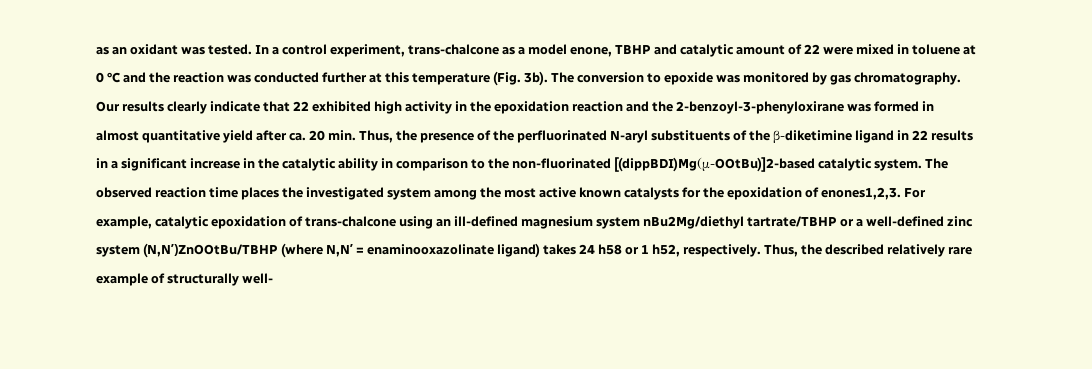as an oxidant was tested. In a control experiment, trans-chalcone as a model enone, TBHP and catalytic amount of 22 were mixed in toluene at 0 °C and the reaction was conducted further at this temperature (Fig. 3b). The conversion to epoxide was monitored by gas chromatography. Our results clearly indicate that 22 exhibited high activity in the epoxidation reaction and the 2-benzoyl-3-phenyloxirane was formed in almost quantitative yield after ca. 20 min. Thus, the presence of the perfluorinated N-aryl substituents of the β-diketimine ligand in 22 results in a significant increase in the catalytic ability in comparison to the non-fluorinated [(dippBDI)Mg(μ-OOtBu)]2-based catalytic system. The observed reaction time places the investigated system among the most active known catalysts for the epoxidation of enones1,2,3. For example, catalytic epoxidation of trans-chalcone using an ill-defined magnesium system nBu2Mg/diethyl tartrate/TBHP or a well-defined zinc system (N,Nʹ)ZnOOtBu/TBHP (where N,Nʹ = enaminooxazolinate ligand) takes 24 h58 or 1 h52, respectively. Thus, the described relatively rare example of structurally well-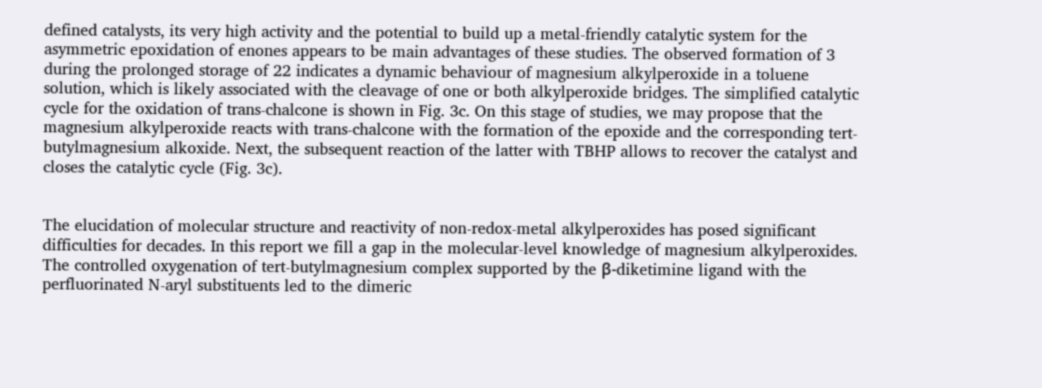defined catalysts, its very high activity and the potential to build up a metal-friendly catalytic system for the asymmetric epoxidation of enones appears to be main advantages of these studies. The observed formation of 3 during the prolonged storage of 22 indicates a dynamic behaviour of magnesium alkylperoxide in a toluene solution, which is likely associated with the cleavage of one or both alkylperoxide bridges. The simplified catalytic cycle for the oxidation of trans-chalcone is shown in Fig. 3c. On this stage of studies, we may propose that the magnesium alkylperoxide reacts with trans-chalcone with the formation of the epoxide and the corresponding tert-butylmagnesium alkoxide. Next, the subsequent reaction of the latter with TBHP allows to recover the catalyst and closes the catalytic cycle (Fig. 3c).


The elucidation of molecular structure and reactivity of non-redox-metal alkylperoxides has posed significant difficulties for decades. In this report we fill a gap in the molecular-level knowledge of magnesium alkylperoxides. The controlled oxygenation of tert-butylmagnesium complex supported by the β-diketimine ligand with the perfluorinated N-aryl substituents led to the dimeric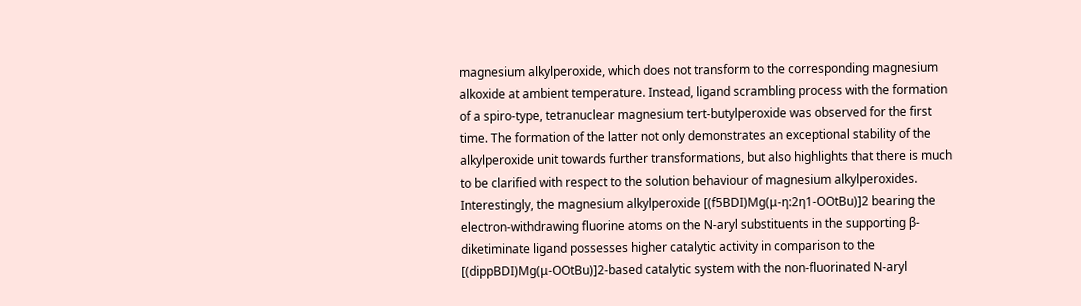magnesium alkylperoxide, which does not transform to the corresponding magnesium alkoxide at ambient temperature. Instead, ligand scrambling process with the formation of a spiro-type, tetranuclear magnesium tert-butylperoxide was observed for the first time. The formation of the latter not only demonstrates an exceptional stability of the alkylperoxide unit towards further transformations, but also highlights that there is much to be clarified with respect to the solution behaviour of magnesium alkylperoxides. Interestingly, the magnesium alkylperoxide [(f5BDI)Mg(μ-η:2η1-OOtBu)]2 bearing the electron-withdrawing fluorine atoms on the N-aryl substituents in the supporting β-diketiminate ligand possesses higher catalytic activity in comparison to the [(dippBDI)Mg(μ-OOtBu)]2-based catalytic system with the non-fluorinated N-aryl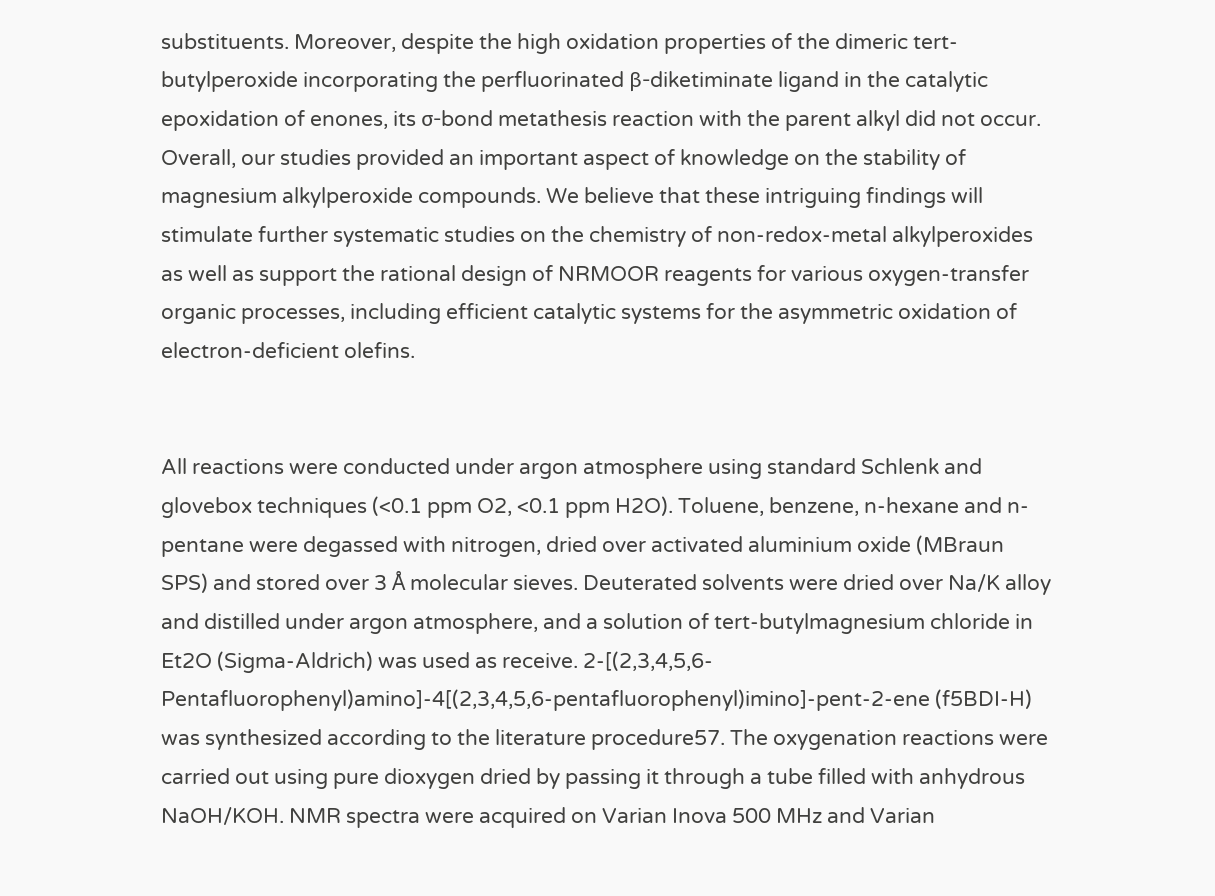substituents. Moreover, despite the high oxidation properties of the dimeric tert-butylperoxide incorporating the perfluorinated β-diketiminate ligand in the catalytic epoxidation of enones, its σ-bond metathesis reaction with the parent alkyl did not occur. Overall, our studies provided an important aspect of knowledge on the stability of magnesium alkylperoxide compounds. We believe that these intriguing findings will stimulate further systematic studies on the chemistry of non-redox-metal alkylperoxides as well as support the rational design of NRMOOR reagents for various oxygen-transfer organic processes, including efficient catalytic systems for the asymmetric oxidation of electron-deficient olefins.


All reactions were conducted under argon atmosphere using standard Schlenk and glovebox techniques (<0.1 ppm O2, <0.1 ppm H2O). Toluene, benzene, n-hexane and n-pentane were degassed with nitrogen, dried over activated aluminium oxide (MBraun SPS) and stored over 3 Å molecular sieves. Deuterated solvents were dried over Na/K alloy and distilled under argon atmosphere, and a solution of tert-butylmagnesium chloride in Et2O (Sigma-Aldrich) was used as receive. 2-[(2,3,4,5,6-Pentafluorophenyl)amino]-4[(2,3,4,5,6-pentafluorophenyl)imino]-pent-2-ene (f5BDI-H) was synthesized according to the literature procedure57. The oxygenation reactions were carried out using pure dioxygen dried by passing it through a tube filled with anhydrous NaOH/KOH. NMR spectra were acquired on Varian Inova 500 MHz and Varian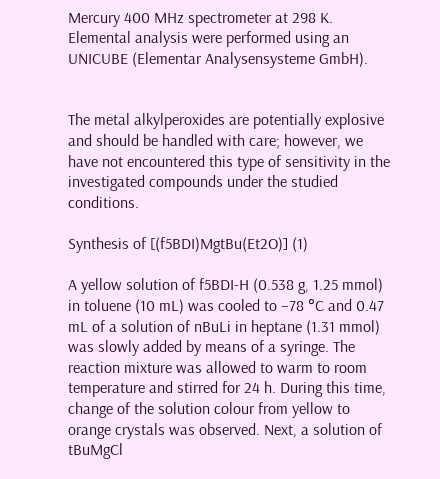Mercury 400 MHz spectrometer at 298 K. Elemental analysis were performed using an UNICUBE (Elementar Analysensysteme GmbH).


The metal alkylperoxides are potentially explosive and should be handled with care; however, we have not encountered this type of sensitivity in the investigated compounds under the studied conditions.

Synthesis of [(f5BDI)MgtBu(Et2O)] (1)

A yellow solution of f5BDI-H (0.538 g, 1.25 mmol) in toluene (10 mL) was cooled to −78 °C and 0.47 mL of a solution of nBuLi in heptane (1.31 mmol) was slowly added by means of a syringe. The reaction mixture was allowed to warm to room temperature and stirred for 24 h. During this time, change of the solution colour from yellow to orange crystals was observed. Next, a solution of tBuMgCl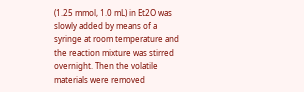(1.25 mmol, 1.0 mL) in Et2O was slowly added by means of a syringe at room temperature and the reaction mixture was stirred overnight. Then the volatile materials were removed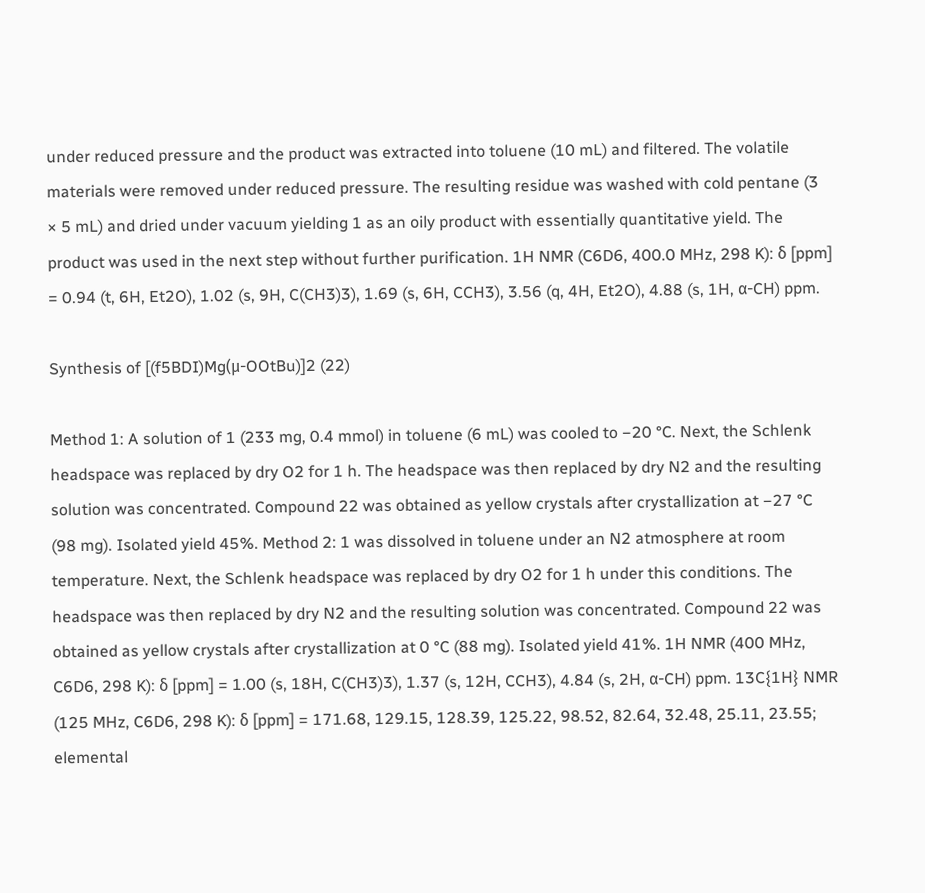under reduced pressure and the product was extracted into toluene (10 mL) and filtered. The volatile materials were removed under reduced pressure. The resulting residue was washed with cold pentane (3 × 5 mL) and dried under vacuum yielding 1 as an oily product with essentially quantitative yield. The product was used in the next step without further purification. 1H NMR (C6D6, 400.0 MHz, 298 K): δ [ppm] = 0.94 (t, 6H, Et2O), 1.02 (s, 9H, C(CH3)3), 1.69 (s, 6H, CCH3), 3.56 (q, 4H, Et2O), 4.88 (s, 1H, α-CH) ppm.

Synthesis of [(f5BDI)Mg(μ-OOtBu)]2 (22)

Method 1: A solution of 1 (233 mg, 0.4 mmol) in toluene (6 mL) was cooled to −20 °C. Next, the Schlenk headspace was replaced by dry O2 for 1 h. The headspace was then replaced by dry N2 and the resulting solution was concentrated. Compound 22 was obtained as yellow crystals after crystallization at −27 °C (98 mg). Isolated yield 45%. Method 2: 1 was dissolved in toluene under an N2 atmosphere at room temperature. Next, the Schlenk headspace was replaced by dry O2 for 1 h under this conditions. The headspace was then replaced by dry N2 and the resulting solution was concentrated. Compound 22 was obtained as yellow crystals after crystallization at 0 °C (88 mg). Isolated yield 41%. 1H NMR (400 MHz, C6D6, 298 K): δ [ppm] = 1.00 (s, 18H, C(CH3)3), 1.37 (s, 12H, CCH3), 4.84 (s, 2H, α-CH) ppm. 13C{1H} NMR (125 MHz, C6D6, 298 K): δ [ppm] = 171.68, 129.15, 128.39, 125.22, 98.52, 82.64, 32.48, 25.11, 23.55; elemental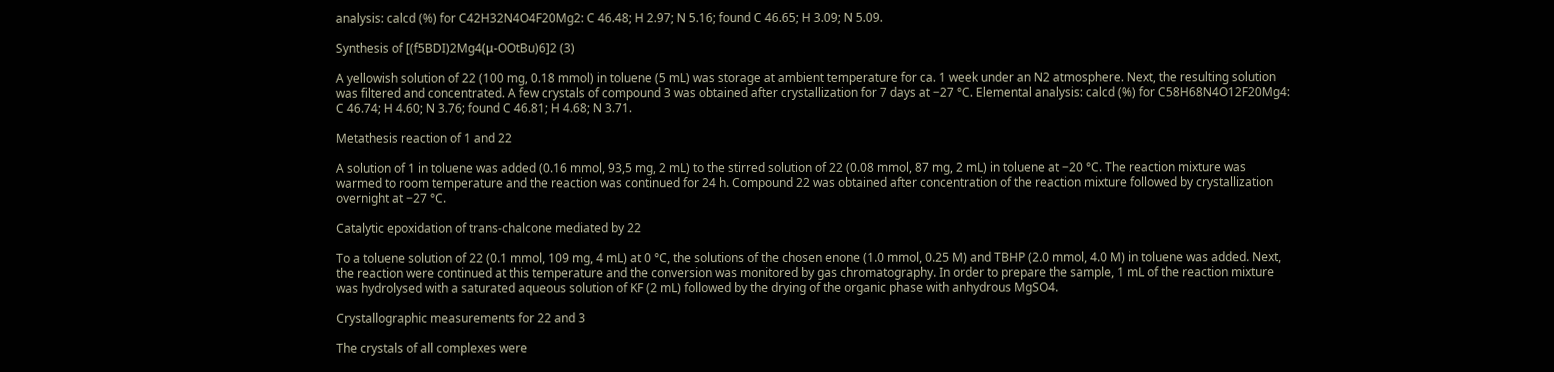analysis: calcd (%) for C42H32N4O4F20Mg2: C 46.48; H 2.97; N 5.16; found C 46.65; H 3.09; N 5.09.

Synthesis of [(f5BDI)2Mg4(μ-OOtBu)6]2 (3)

A yellowish solution of 22 (100 mg, 0.18 mmol) in toluene (5 mL) was storage at ambient temperature for ca. 1 week under an N2 atmosphere. Next, the resulting solution was filtered and concentrated. A few crystals of compound 3 was obtained after crystallization for 7 days at −27 °C. Elemental analysis: calcd (%) for C58H68N4O12F20Mg4: C 46.74; H 4.60; N 3.76; found C 46.81; H 4.68; N 3.71.

Metathesis reaction of 1 and 22

A solution of 1 in toluene was added (0.16 mmol, 93,5 mg, 2 mL) to the stirred solution of 22 (0.08 mmol, 87 mg, 2 mL) in toluene at −20 °C. The reaction mixture was warmed to room temperature and the reaction was continued for 24 h. Compound 22 was obtained after concentration of the reaction mixture followed by crystallization overnight at −27 °C.

Catalytic epoxidation of trans-chalcone mediated by 22

To a toluene solution of 22 (0.1 mmol, 109 mg, 4 mL) at 0 °C, the solutions of the chosen enone (1.0 mmol, 0.25 M) and TBHP (2.0 mmol, 4.0 M) in toluene was added. Next, the reaction were continued at this temperature and the conversion was monitored by gas chromatography. In order to prepare the sample, 1 mL of the reaction mixture was hydrolysed with a saturated aqueous solution of KF (2 mL) followed by the drying of the organic phase with anhydrous MgSO4.

Crystallographic measurements for 22 and 3

The crystals of all complexes were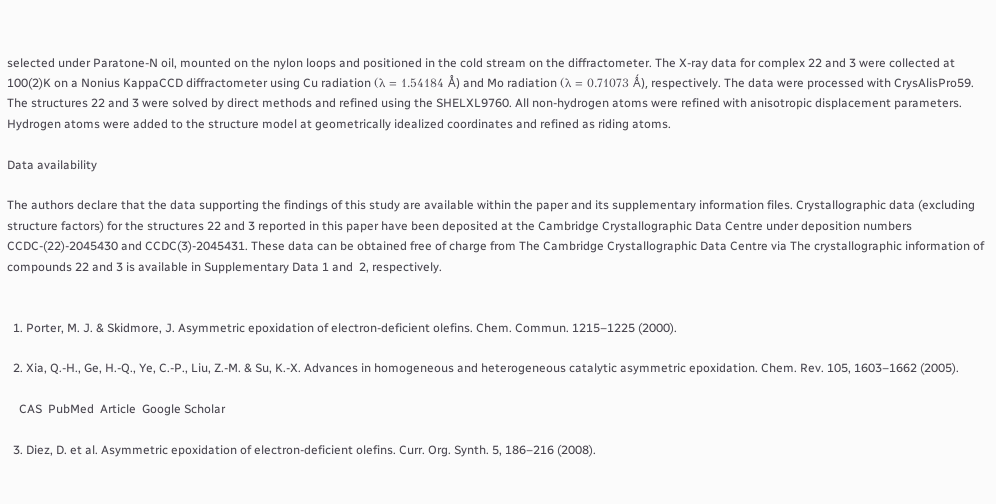selected under Paratone-N oil, mounted on the nylon loops and positioned in the cold stream on the diffractometer. The X-ray data for complex 22 and 3 were collected at 100(2)K on a Nonius KappaCCD diffractometer using Cu radiation (λ = 1.54184 Å) and Mo radiation (λ = 0.71073 Ǻ), respectively. The data were processed with CrysAlisPro59. The structures 22 and 3 were solved by direct methods and refined using the SHELXL9760. All non-hydrogen atoms were refined with anisotropic displacement parameters. Hydrogen atoms were added to the structure model at geometrically idealized coordinates and refined as riding atoms.

Data availability

The authors declare that the data supporting the findings of this study are available within the paper and its supplementary information files. Crystallographic data (excluding structure factors) for the structures 22 and 3 reported in this paper have been deposited at the Cambridge Crystallographic Data Centre under deposition numbers CCDC-(22)-2045430 and CCDC(3)-2045431. These data can be obtained free of charge from The Cambridge Crystallographic Data Centre via The crystallographic information of compounds 22 and 3 is available in Supplementary Data 1 and  2, respectively.


  1. Porter, M. J. & Skidmore, J. Asymmetric epoxidation of electron-deficient olefins. Chem. Commun. 1215–1225 (2000).

  2. Xia, Q.-H., Ge, H.-Q., Ye, C.-P., Liu, Z.-M. & Su, K.-X. Advances in homogeneous and heterogeneous catalytic asymmetric epoxidation. Chem. Rev. 105, 1603–1662 (2005).

    CAS  PubMed  Article  Google Scholar

  3. Diez, D. et al. Asymmetric epoxidation of electron-deficient olefins. Curr. Org. Synth. 5, 186–216 (2008).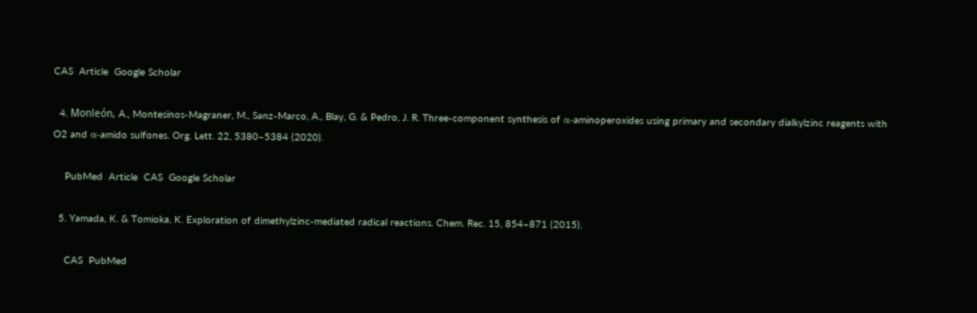CAS  Article  Google Scholar

  4. Monleón, A., Montesinos-Magraner, M., Sanz-Marco, A., Blay, G. & Pedro, J. R. Three-component synthesis of α-aminoperoxides using primary and secondary dialkylzinc reagents with O2 and α-amido sulfones. Org. Lett. 22, 5380–5384 (2020).

    PubMed  Article  CAS  Google Scholar

  5. Yamada, K. & Tomioka, K. Exploration of dimethylzinc-mediated radical reactions. Chem. Rec. 15, 854–871 (2015).

    CAS  PubMed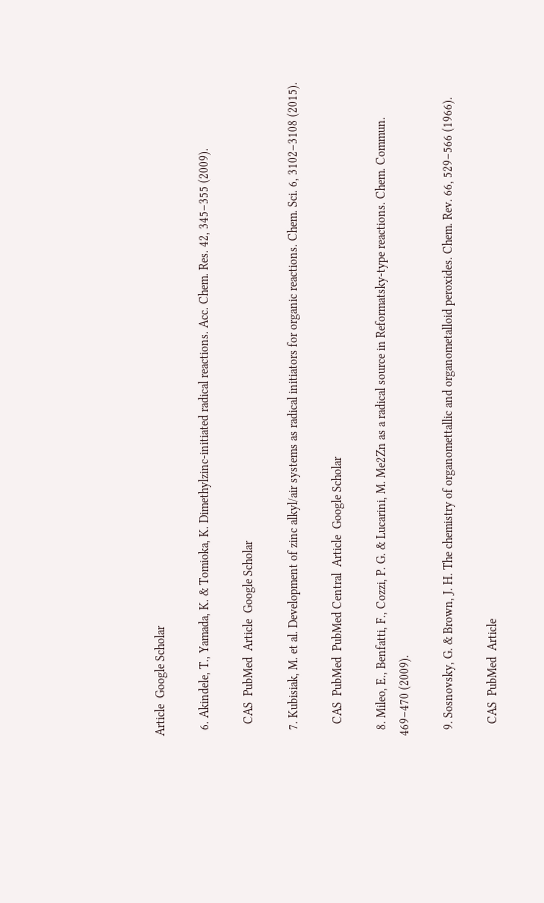Article  Google Scholar

  6. Akindele, T., Yamada, K. & Tomioka, K. Dimethylzinc-initiated radical reactions. Acc. Chem. Res. 42, 345–355 (2009).

    CAS  PubMed  Article  Google Scholar

  7. Kubisiak, M. et al. Development of zinc alkyl/air systems as radical initiators for organic reactions. Chem. Sci. 6, 3102–3108 (2015).

    CAS  PubMed  PubMed Central  Article  Google Scholar

  8. Mileo, E., Benfatti, F., Cozzi, P. G. & Lucarini, M. Me2Zn as a radical source in Reformatsky-type reactions. Chem. Commun. 469–470 (2009).

  9. Sosnovsky, G. & Brown, J. H. The chemistry of organomettallic and organometalloid peroxides. Chem. Rev. 66, 529–566 (1966).

    CAS  PubMed  Article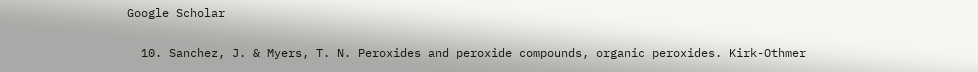Google Scholar

  10. Sanchez, J. & Myers, T. N. Peroxides and peroxide compounds, organic peroxides. Kirk-Othmer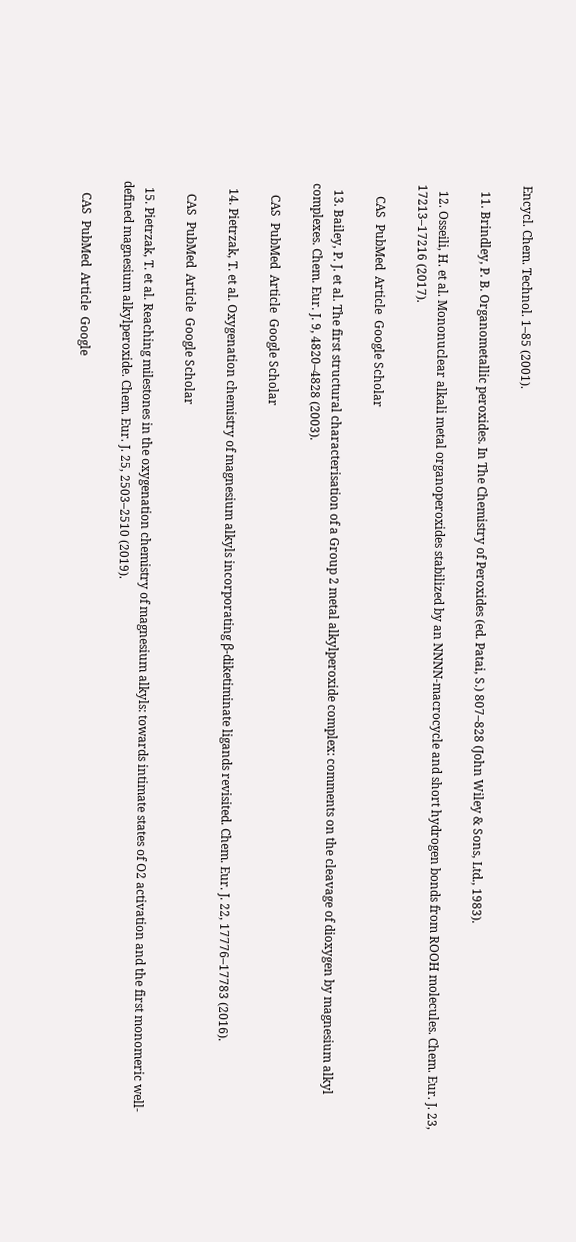Encycl. Chem. Technol. 1–85 (2001).

  11. Brindley, P. B. Organometallic peroxides. In The Chemistry of Peroxides (ed. Patai, S.) 807–828 (John Wiley & Sons, Ltd., 1983).

  12. Osseili, H. et al. Mononuclear alkali metal organoperoxides stabilized by an NNNN-macrocycle and short hydrogen bonds from ROOH molecules. Chem. Eur. J. 23, 17213–17216 (2017).

    CAS  PubMed  Article  Google Scholar

  13. Bailey, P. J. et al. The first structural characterisation of a Group 2 metal alkylperoxide complex: comments on the cleavage of dioxygen by magnesium alkyl complexes. Chem. Eur. J. 9, 4820–4828 (2003).

    CAS  PubMed  Article  Google Scholar

  14. Pietrzak, T. et al. Oxygenation chemistry of magnesium alkyls incorporating β-diketiminate ligands revisited. Chem. Eur. J. 22, 17776–17783 (2016).

    CAS  PubMed  Article  Google Scholar

  15. Pietrzak, T. et al. Reaching milestones in the oxygenation chemistry of magnesium alkyls: towards intimate states of O2 activation and the first monomeric well-defined magnesium alkylperoxide. Chem. Eur. J. 25, 2503–2510 (2019).

    CAS  PubMed  Article  Google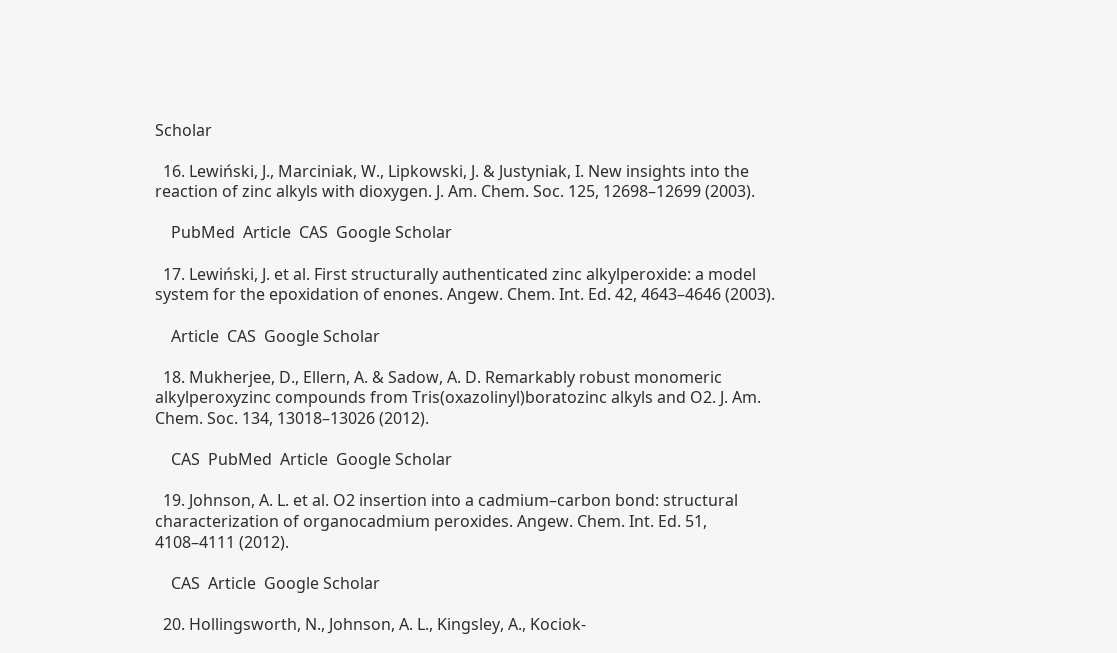Scholar

  16. Lewiński, J., Marciniak, W., Lipkowski, J. & Justyniak, I. New insights into the reaction of zinc alkyls with dioxygen. J. Am. Chem. Soc. 125, 12698–12699 (2003).

    PubMed  Article  CAS  Google Scholar

  17. Lewiński, J. et al. First structurally authenticated zinc alkylperoxide: a model system for the epoxidation of enones. Angew. Chem. Int. Ed. 42, 4643–4646 (2003).

    Article  CAS  Google Scholar

  18. Mukherjee, D., Ellern, A. & Sadow, A. D. Remarkably robust monomeric alkylperoxyzinc compounds from Tris(oxazolinyl)boratozinc alkyls and O2. J. Am. Chem. Soc. 134, 13018–13026 (2012).

    CAS  PubMed  Article  Google Scholar

  19. Johnson, A. L. et al. O2 insertion into a cadmium–carbon bond: structural characterization of organocadmium peroxides. Angew. Chem. Int. Ed. 51, 4108–4111 (2012).

    CAS  Article  Google Scholar

  20. Hollingsworth, N., Johnson, A. L., Kingsley, A., Kociok-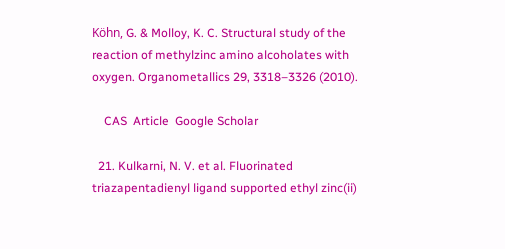Köhn, G. & Molloy, K. C. Structural study of the reaction of methylzinc amino alcoholates with oxygen. Organometallics 29, 3318–3326 (2010).

    CAS  Article  Google Scholar

  21. Kulkarni, N. V. et al. Fluorinated triazapentadienyl ligand supported ethyl zinc(ii)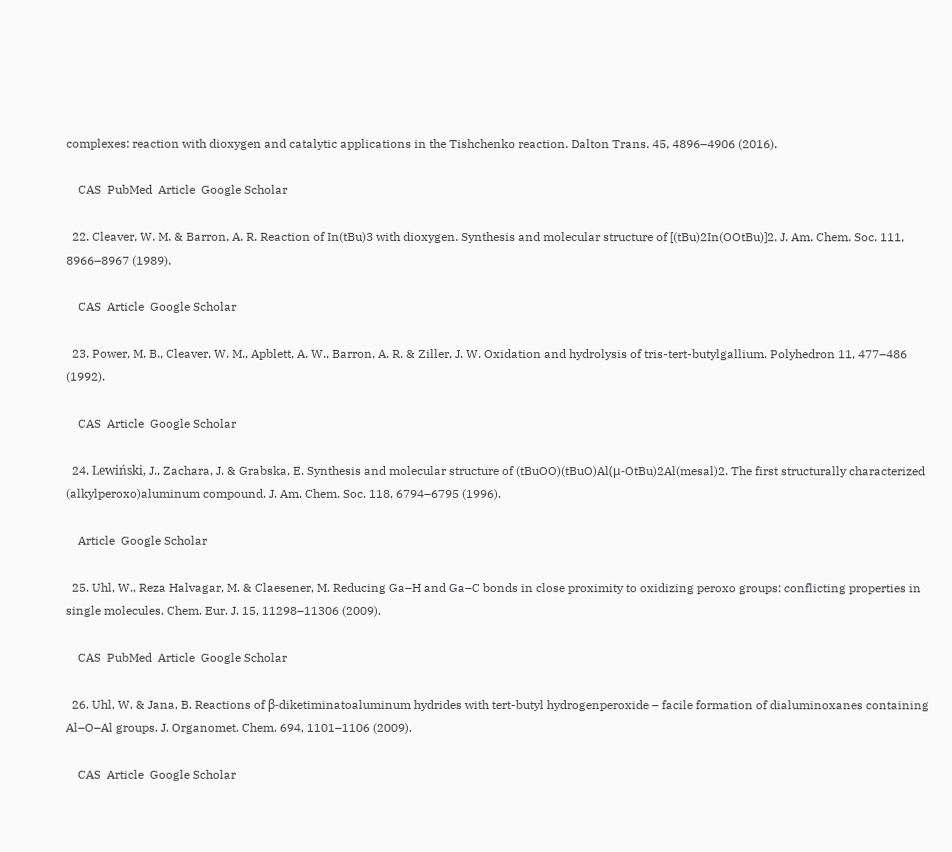complexes: reaction with dioxygen and catalytic applications in the Tishchenko reaction. Dalton Trans. 45, 4896–4906 (2016).

    CAS  PubMed  Article  Google Scholar

  22. Cleaver, W. M. & Barron, A. R. Reaction of In(tBu)3 with dioxygen. Synthesis and molecular structure of [(tBu)2In(OOtBu)]2. J. Am. Chem. Soc. 111, 8966–8967 (1989).

    CAS  Article  Google Scholar

  23. Power, M. B., Cleaver, W. M., Apblett, A. W., Barron, A. R. & Ziller, J. W. Oxidation and hydrolysis of tris-tert-butylgallium. Polyhedron 11, 477–486 (1992).

    CAS  Article  Google Scholar

  24. Lewiński, J., Zachara, J. & Grabska, E. Synthesis and molecular structure of (tBuOO)(tBuO)Al(μ-OtBu)2Al(mesal)2. The first structurally characterized (alkylperoxo)aluminum compound. J. Am. Chem. Soc. 118, 6794–6795 (1996).

    Article  Google Scholar

  25. Uhl, W., Reza Halvagar, M. & Claesener, M. Reducing Ga–H and Ga–C bonds in close proximity to oxidizing peroxo groups: conflicting properties in single molecules. Chem. Eur. J. 15, 11298–11306 (2009).

    CAS  PubMed  Article  Google Scholar

  26. Uhl, W. & Jana, B. Reactions of β-diketiminatoaluminum hydrides with tert-butyl hydrogenperoxide – facile formation of dialuminoxanes containing Al–O–Al groups. J. Organomet. Chem. 694, 1101–1106 (2009).

    CAS  Article  Google Scholar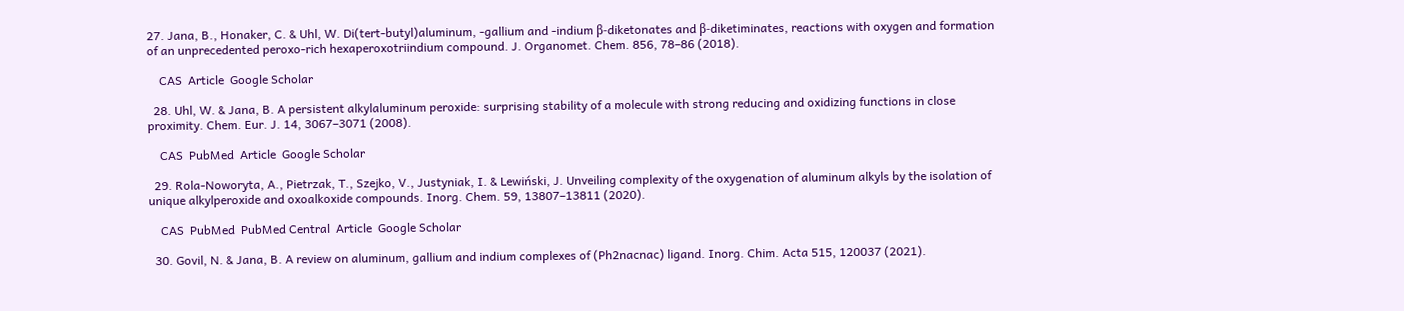27. Jana, B., Honaker, C. & Uhl, W. Di(tert-butyl)aluminum, -gallium and -indium β-diketonates and β-diketiminates, reactions with oxygen and formation of an unprecedented peroxo-rich hexaperoxotriindium compound. J. Organomet. Chem. 856, 78–86 (2018).

    CAS  Article  Google Scholar

  28. Uhl, W. & Jana, B. A persistent alkylaluminum peroxide: surprising stability of a molecule with strong reducing and oxidizing functions in close proximity. Chem. Eur. J. 14, 3067–3071 (2008).

    CAS  PubMed  Article  Google Scholar

  29. Rola-Noworyta, A., Pietrzak, T., Szejko, V., Justyniak, I. & Lewiński, J. Unveiling complexity of the oxygenation of aluminum alkyls by the isolation of unique alkylperoxide and oxoalkoxide compounds. Inorg. Chem. 59, 13807–13811 (2020).

    CAS  PubMed  PubMed Central  Article  Google Scholar

  30. Govil, N. & Jana, B. A review on aluminum, gallium and indium complexes of (Ph2nacnac) ligand. Inorg. Chim. Acta 515, 120037 (2021).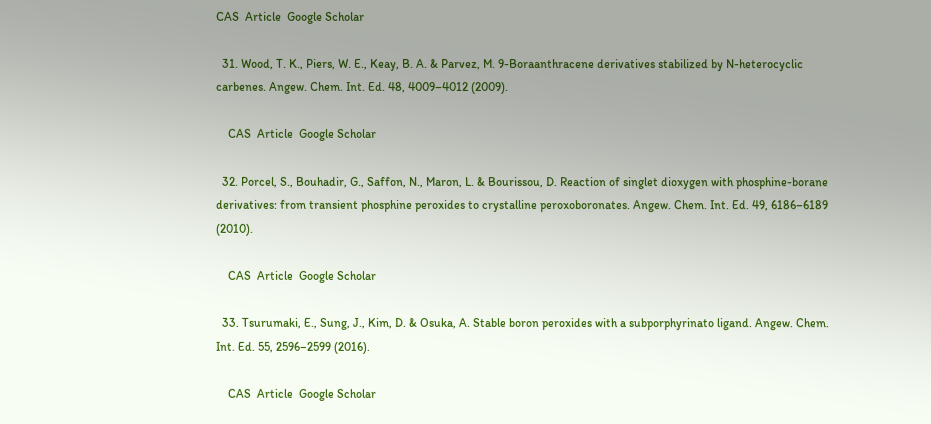CAS  Article  Google Scholar

  31. Wood, T. K., Piers, W. E., Keay, B. A. & Parvez, M. 9-Boraanthracene derivatives stabilized by N-heterocyclic carbenes. Angew. Chem. Int. Ed. 48, 4009–4012 (2009).

    CAS  Article  Google Scholar

  32. Porcel, S., Bouhadir, G., Saffon, N., Maron, L. & Bourissou, D. Reaction of singlet dioxygen with phosphine-borane derivatives: from transient phosphine peroxides to crystalline peroxoboronates. Angew. Chem. Int. Ed. 49, 6186–6189 (2010).

    CAS  Article  Google Scholar

  33. Tsurumaki, E., Sung, J., Kim, D. & Osuka, A. Stable boron peroxides with a subporphyrinato ligand. Angew. Chem. Int. Ed. 55, 2596–2599 (2016).

    CAS  Article  Google Scholar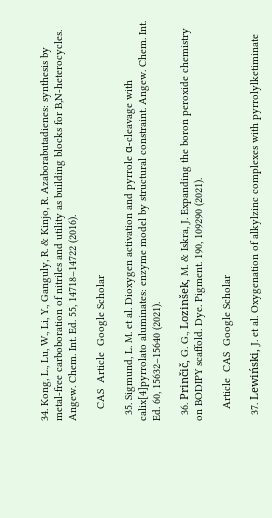34. Kong, L., Lu, W., Li, Y., Ganguly, R. & Kinjo, R. Azaborabutadienes: synthesis by metal-free carboboration of nitriles and utility as building blocks for B,N-heterocycles. Angew. Chem. Int. Ed. 55, 14718–14722 (2016).

    CAS  Article  Google Scholar

  35. Sigmund, L. M. et al. Dioxygen activation and pyrrole α‐cleavage with calix[4]pyrrolato aluminates: enzyme model by structural constraint. Angew. Chem. Int. Ed. 60, 15632–15640 (2021).

  36. Prinčič, G. G., Lozinšek, M. & Iskra, J. Expanding the boron peroxide chemistry on BODIPY scaffold. Dye. Pigment. 190, 109290 (2021).

    Article  CAS  Google Scholar

  37. Lewiński, J. et al. Oxygenation of alkylzinc complexes with pyrrolylketiminate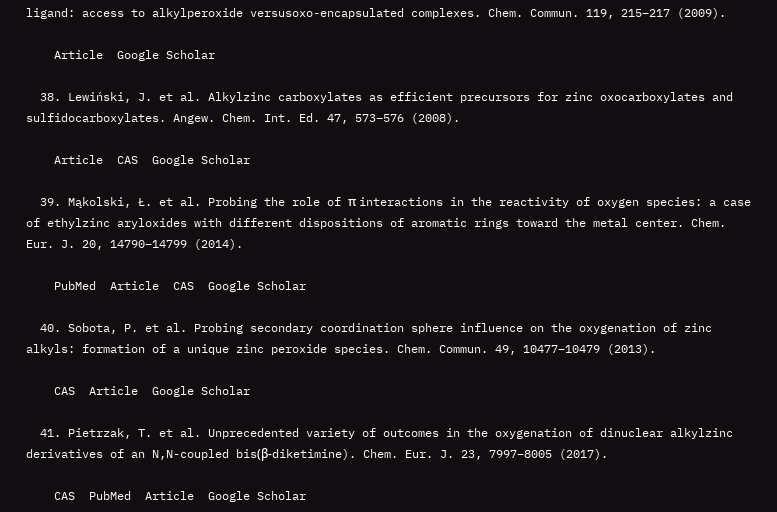ligand: access to alkylperoxide versusoxo-encapsulated complexes. Chem. Commun. 119, 215–217 (2009).

    Article  Google Scholar

  38. Lewiński, J. et al. Alkylzinc carboxylates as efficient precursors for zinc oxocarboxylates and sulfidocarboxylates. Angew. Chem. Int. Ed. 47, 573–576 (2008).

    Article  CAS  Google Scholar

  39. Mąkolski, Ł. et al. Probing the role of π interactions in the reactivity of oxygen species: a case of ethylzinc aryloxides with different dispositions of aromatic rings toward the metal center. Chem. Eur. J. 20, 14790–14799 (2014).

    PubMed  Article  CAS  Google Scholar

  40. Sobota, P. et al. Probing secondary coordination sphere influence on the oxygenation of zinc alkyls: formation of a unique zinc peroxide species. Chem. Commun. 49, 10477–10479 (2013).

    CAS  Article  Google Scholar

  41. Pietrzak, T. et al. Unprecedented variety of outcomes in the oxygenation of dinuclear alkylzinc derivatives of an N,N-coupled bis(β-diketimine). Chem. Eur. J. 23, 7997–8005 (2017).

    CAS  PubMed  Article  Google Scholar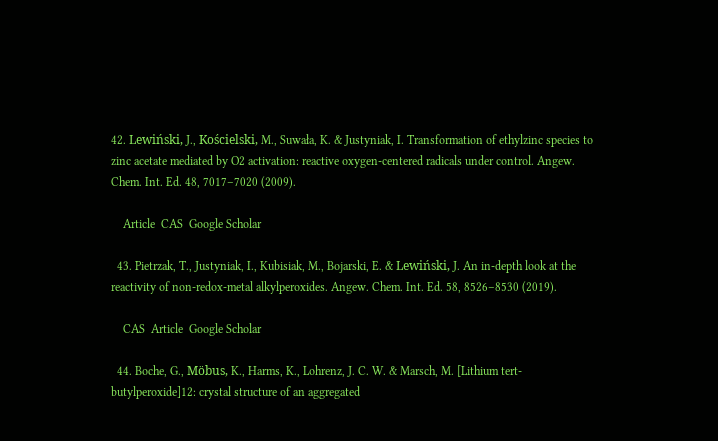42. Lewiński, J., Kościelski, M., Suwała, K. & Justyniak, I. Transformation of ethylzinc species to zinc acetate mediated by O2 activation: reactive oxygen-centered radicals under control. Angew. Chem. Int. Ed. 48, 7017–7020 (2009).

    Article  CAS  Google Scholar

  43. Pietrzak, T., Justyniak, I., Kubisiak, M., Bojarski, E. & Lewiński, J. An in‐depth look at the reactivity of non‐redox‐metal alkylperoxides. Angew. Chem. Int. Ed. 58, 8526–8530 (2019).

    CAS  Article  Google Scholar

  44. Boche, G., Möbus, K., Harms, K., Lohrenz, J. C. W. & Marsch, M. [Lithium tert-butylperoxide]12: crystal structure of an aggregated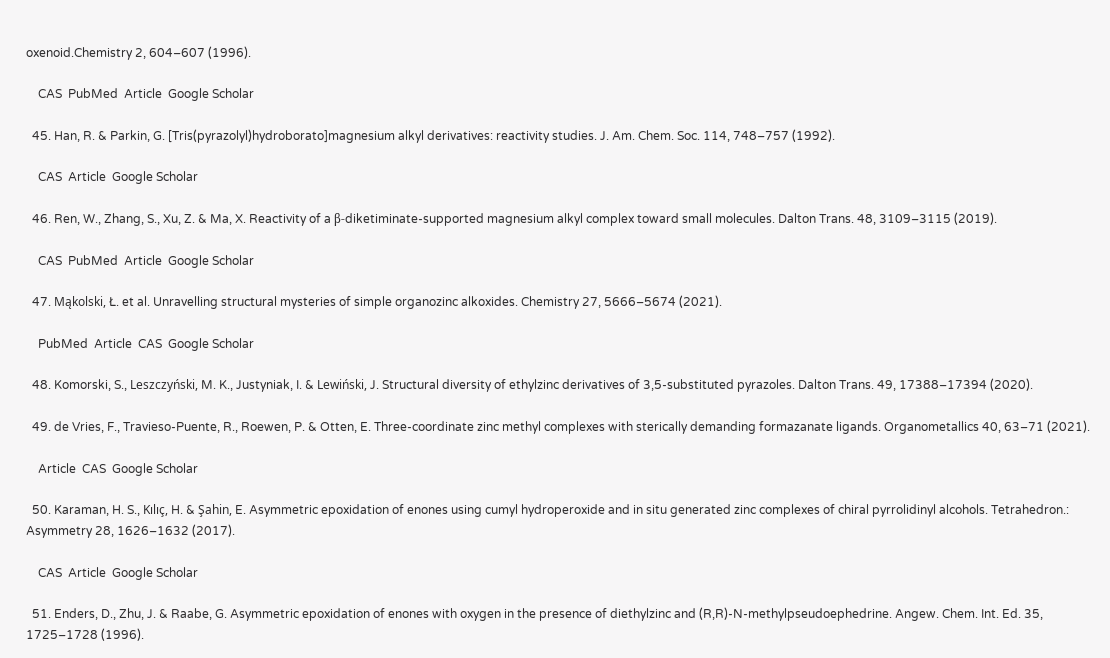oxenoid.Chemistry 2, 604–607 (1996).

    CAS  PubMed  Article  Google Scholar

  45. Han, R. & Parkin, G. [Tris(pyrazolyl)hydroborato]magnesium alkyl derivatives: reactivity studies. J. Am. Chem. Soc. 114, 748–757 (1992).

    CAS  Article  Google Scholar

  46. Ren, W., Zhang, S., Xu, Z. & Ma, X. Reactivity of a β-diketiminate-supported magnesium alkyl complex toward small molecules. Dalton Trans. 48, 3109–3115 (2019).

    CAS  PubMed  Article  Google Scholar

  47. Mąkolski, Ł. et al. Unravelling structural mysteries of simple organozinc alkoxides. Chemistry 27, 5666–5674 (2021).

    PubMed  Article  CAS  Google Scholar

  48. Komorski, S., Leszczyński, M. K., Justyniak, I. & Lewiński, J. Structural diversity of ethylzinc derivatives of 3,5-substituted pyrazoles. Dalton Trans. 49, 17388–17394 (2020).

  49. de Vries, F., Travieso-Puente, R., Roewen, P. & Otten, E. Three-coordinate zinc methyl complexes with sterically demanding formazanate ligands. Organometallics 40, 63–71 (2021).

    Article  CAS  Google Scholar

  50. Karaman, H. S., Kılıç, H. & Şahin, E. Asymmetric epoxidation of enones using cumyl hydroperoxide and in situ generated zinc complexes of chiral pyrrolidinyl alcohols. Tetrahedron.: Asymmetry 28, 1626–1632 (2017).

    CAS  Article  Google Scholar

  51. Enders, D., Zhu, J. & Raabe, G. Asymmetric epoxidation of enones with oxygen in the presence of diethylzinc and (R,R)-N-methylpseudoephedrine. Angew. Chem. Int. Ed. 35, 1725–1728 (1996).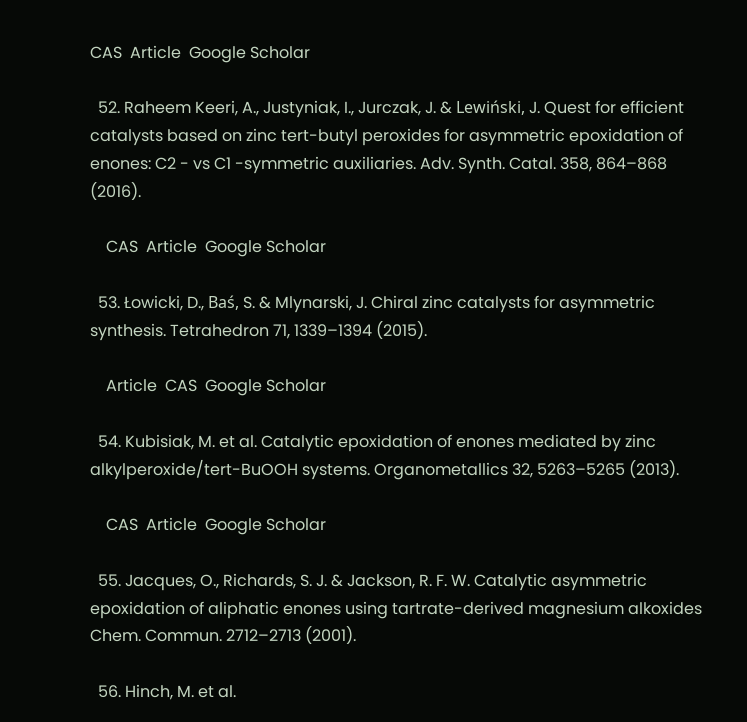CAS  Article  Google Scholar

  52. Raheem Keeri, A., Justyniak, I., Jurczak, J. & Lewiński, J. Quest for efficient catalysts based on zinc tert-butyl peroxides for asymmetric epoxidation of enones: C2 - vs C1 -symmetric auxiliaries. Adv. Synth. Catal. 358, 864–868 (2016).

    CAS  Article  Google Scholar

  53. Łowicki, D., Baś, S. & Mlynarski, J. Chiral zinc catalysts for asymmetric synthesis. Tetrahedron 71, 1339–1394 (2015).

    Article  CAS  Google Scholar

  54. Kubisiak, M. et al. Catalytic epoxidation of enones mediated by zinc alkylperoxide/tert-BuOOH systems. Organometallics 32, 5263–5265 (2013).

    CAS  Article  Google Scholar

  55. Jacques, O., Richards, S. J. & Jackson, R. F. W. Catalytic asymmetric epoxidation of aliphatic enones using tartrate-derived magnesium alkoxides Chem. Commun. 2712–2713 (2001).

  56. Hinch, M. et al.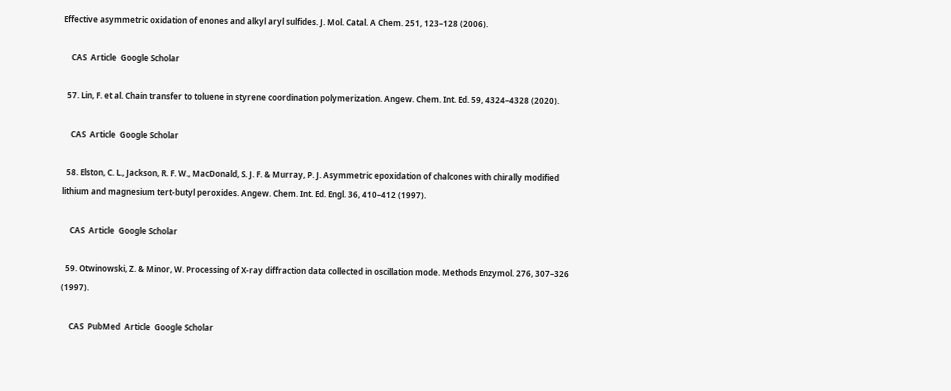Effective asymmetric oxidation of enones and alkyl aryl sulfides. J. Mol. Catal. A Chem. 251, 123–128 (2006).

    CAS  Article  Google Scholar

  57. Lin, F. et al. Chain transfer to toluene in styrene coordination polymerization. Angew. Chem. Int. Ed. 59, 4324–4328 (2020).

    CAS  Article  Google Scholar

  58. Elston, C. L., Jackson, R. F. W., MacDonald, S. J. F. & Murray, P. J. Asymmetric epoxidation of chalcones with chirally modified lithium and magnesium tert-butyl peroxides. Angew. Chem. Int. Ed. Engl. 36, 410–412 (1997).

    CAS  Article  Google Scholar

  59. Otwinowski, Z. & Minor, W. Processing of X-ray diffraction data collected in oscillation mode. Methods Enzymol. 276, 307–326 (1997).

    CAS  PubMed  Article  Google Scholar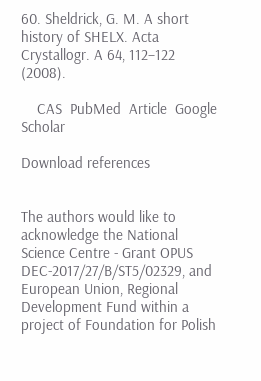60. Sheldrick, G. M. A short history of SHELX. Acta Crystallogr. A 64, 112–122 (2008).

    CAS  PubMed  Article  Google Scholar

Download references


The authors would like to acknowledge the National Science Centre - Grant OPUS DEC-2017/27/B/ST5/02329, and European Union, Regional Development Fund within a project of Foundation for Polish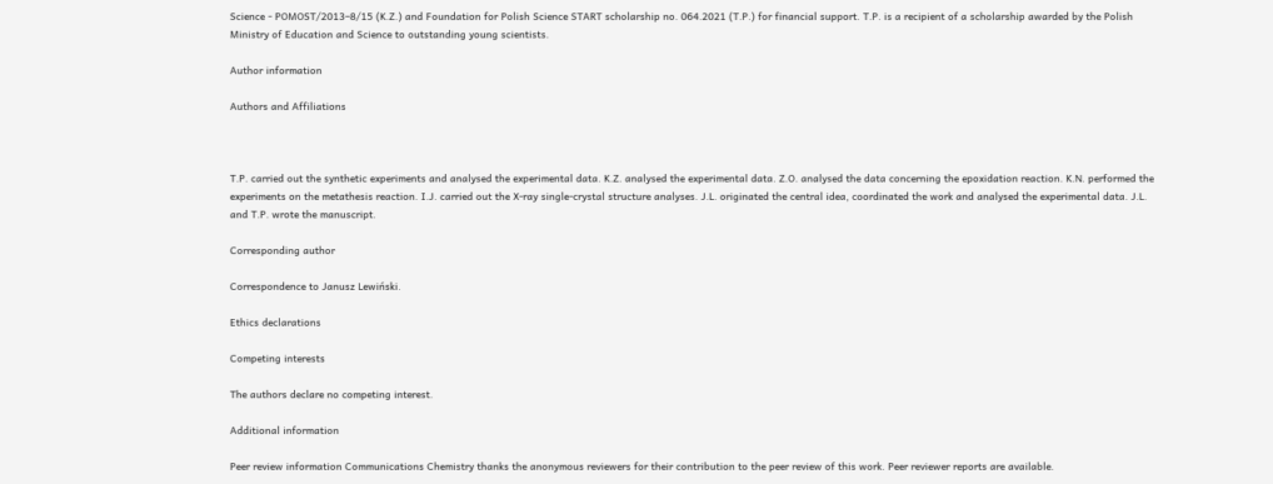Science - POMOST/2013–8/15 (K.Z.) and Foundation for Polish Science START scholarship no. 064.2021 (T.P.) for financial support. T.P. is a recipient of a scholarship awarded by the Polish Ministry of Education and Science to outstanding young scientists.

Author information

Authors and Affiliations



T.P. carried out the synthetic experiments and analysed the experimental data. K.Z. analysed the experimental data. Z.O. analysed the data concerning the epoxidation reaction. K.N. performed the experiments on the metathesis reaction. I.J. carried out the X-ray single-crystal structure analyses. J.L. originated the central idea, coordinated the work and analysed the experimental data. J.L. and T.P. wrote the manuscript.

Corresponding author

Correspondence to Janusz Lewiński.

Ethics declarations

Competing interests

The authors declare no competing interest.

Additional information

Peer review information Communications Chemistry thanks the anonymous reviewers for their contribution to the peer review of this work. Peer reviewer reports are available.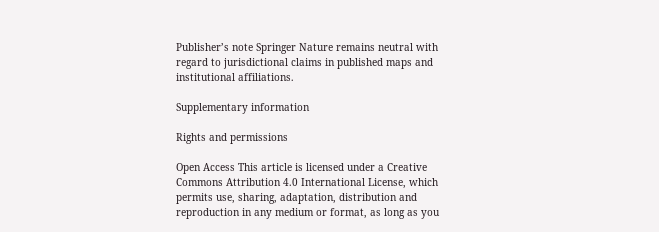Publisher’s note Springer Nature remains neutral with regard to jurisdictional claims in published maps and institutional affiliations.

Supplementary information

Rights and permissions

Open Access This article is licensed under a Creative Commons Attribution 4.0 International License, which permits use, sharing, adaptation, distribution and reproduction in any medium or format, as long as you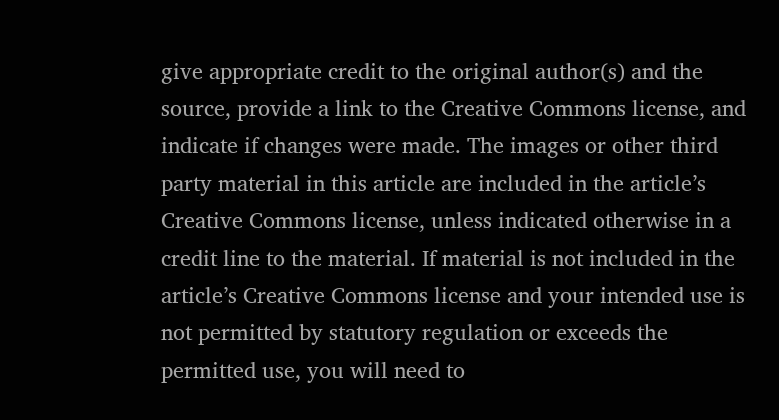give appropriate credit to the original author(s) and the source, provide a link to the Creative Commons license, and indicate if changes were made. The images or other third party material in this article are included in the article’s Creative Commons license, unless indicated otherwise in a credit line to the material. If material is not included in the article’s Creative Commons license and your intended use is not permitted by statutory regulation or exceeds the permitted use, you will need to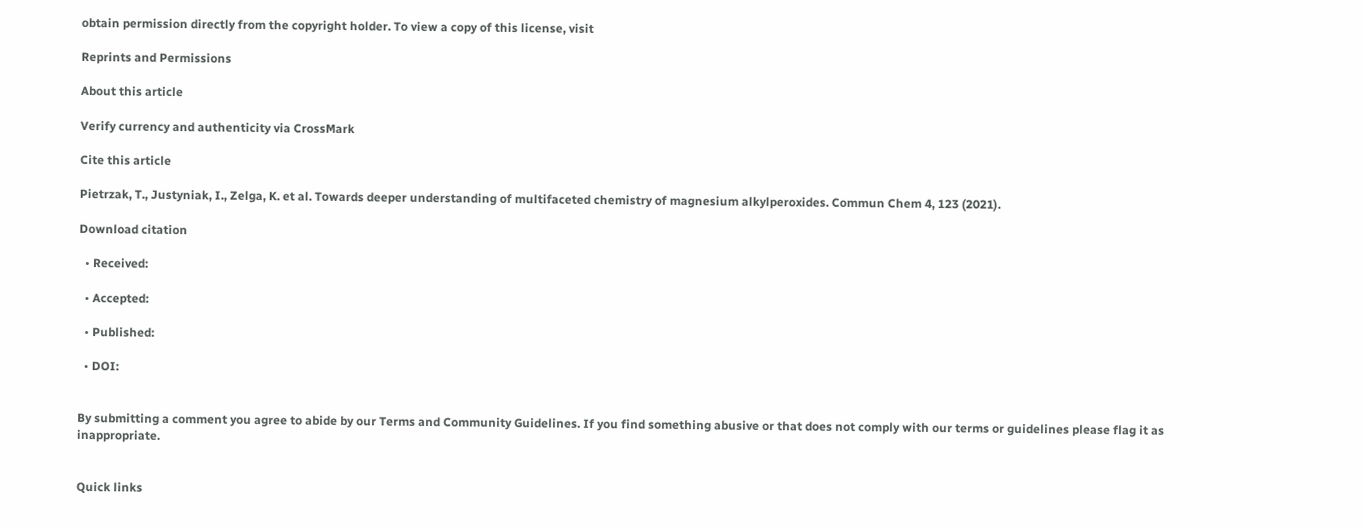obtain permission directly from the copyright holder. To view a copy of this license, visit

Reprints and Permissions

About this article

Verify currency and authenticity via CrossMark

Cite this article

Pietrzak, T., Justyniak, I., Zelga, K. et al. Towards deeper understanding of multifaceted chemistry of magnesium alkylperoxides. Commun Chem 4, 123 (2021).

Download citation

  • Received:

  • Accepted:

  • Published:

  • DOI:


By submitting a comment you agree to abide by our Terms and Community Guidelines. If you find something abusive or that does not comply with our terms or guidelines please flag it as inappropriate.


Quick links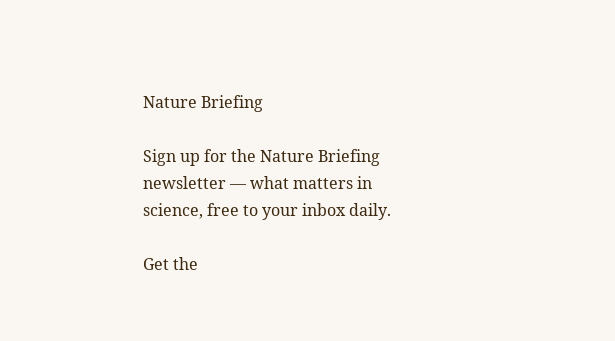Nature Briefing

Sign up for the Nature Briefing newsletter — what matters in science, free to your inbox daily.

Get the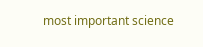most important science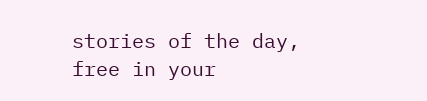stories of the day, free in your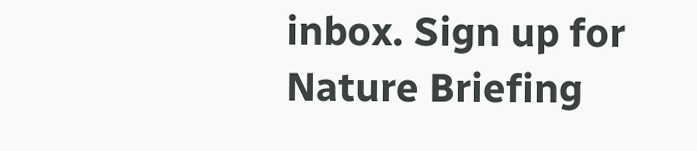inbox. Sign up for Nature Briefing